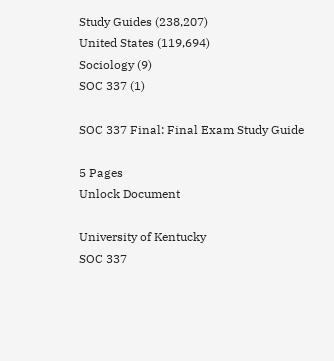Study Guides (238,207)
United States (119,694)
Sociology (9)
SOC 337 (1)

SOC 337 Final: Final Exam Study Guide

5 Pages
Unlock Document

University of Kentucky
SOC 337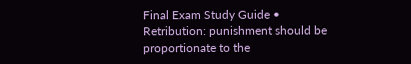Final Exam Study Guide • Retribution: punishment should be proportionate to the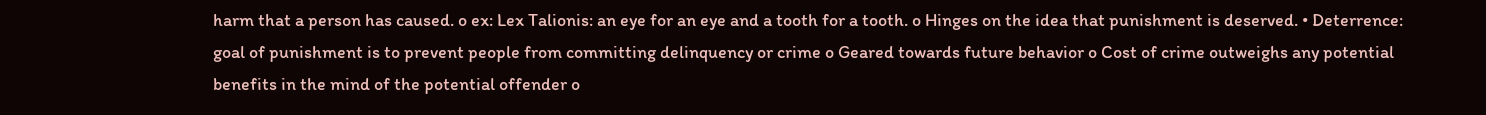harm that a person has caused. o ex: Lex Talionis: an eye for an eye and a tooth for a tooth. o Hinges on the idea that punishment is deserved. • Deterrence: goal of punishment is to prevent people from committing delinquency or crime o Geared towards future behavior o Cost of crime outweighs any potential benefits in the mind of the potential offender o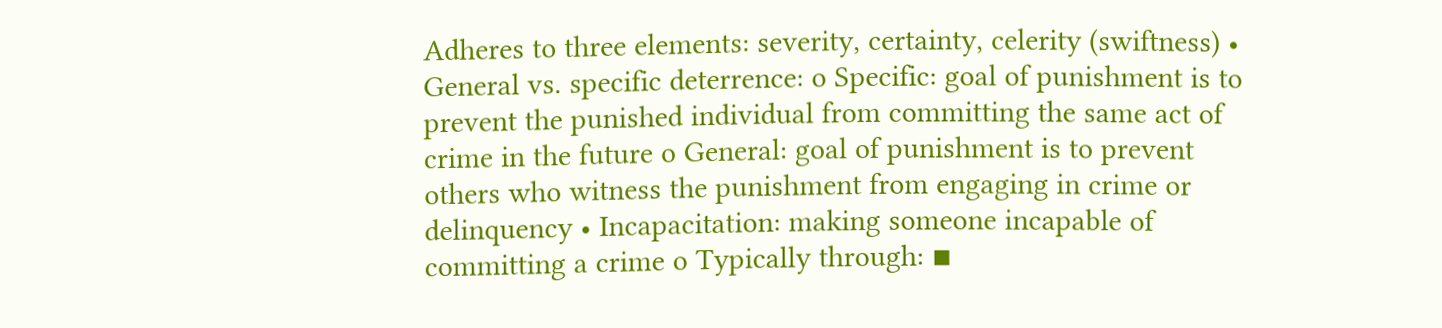Adheres to three elements: severity, certainty, celerity (swiftness) • General vs. specific deterrence: o Specific: goal of punishment is to prevent the punished individual from committing the same act of crime in the future o General: goal of punishment is to prevent others who witness the punishment from engaging in crime or delinquency • Incapacitation: making someone incapable of committing a crime o Typically through: ▪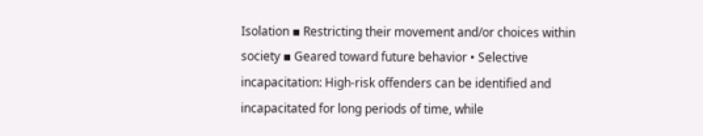Isolation ▪ Restricting their movement and/or choices within society ▪ Geared toward future behavior • Selective incapacitation: High-risk offenders can be identified and incapacitated for long periods of time, while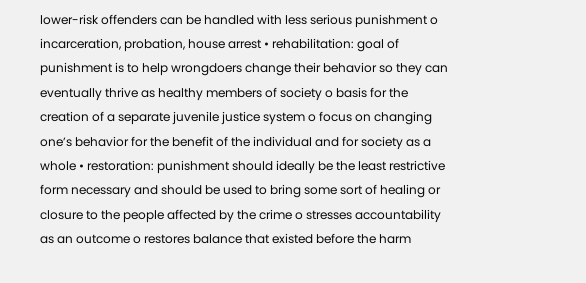lower-risk offenders can be handled with less serious punishment o incarceration, probation, house arrest • rehabilitation: goal of punishment is to help wrongdoers change their behavior so they can eventually thrive as healthy members of society o basis for the creation of a separate juvenile justice system o focus on changing one’s behavior for the benefit of the individual and for society as a whole • restoration: punishment should ideally be the least restrictive form necessary and should be used to bring some sort of healing or closure to the people affected by the crime o stresses accountability as an outcome o restores balance that existed before the harm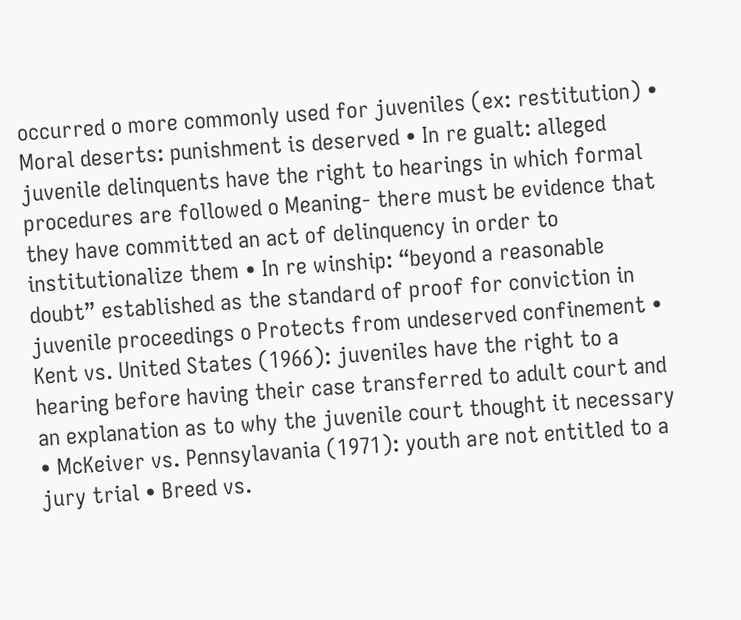occurred o more commonly used for juveniles (ex: restitution) • Moral deserts: punishment is deserved • In re gualt: alleged juvenile delinquents have the right to hearings in which formal procedures are followed o Meaning- there must be evidence that they have committed an act of delinquency in order to institutionalize them • In re winship: “beyond a reasonable doubt” established as the standard of proof for conviction in juvenile proceedings o Protects from undeserved confinement • Kent vs. United States (1966): juveniles have the right to a hearing before having their case transferred to adult court and an explanation as to why the juvenile court thought it necessary • McKeiver vs. Pennsylavania (1971): youth are not entitled to a jury trial • Breed vs.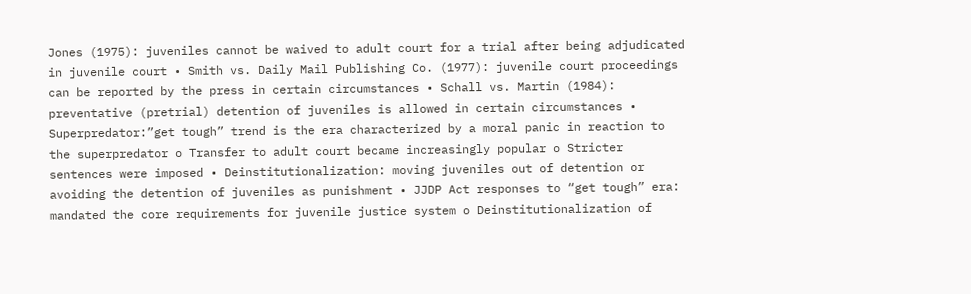Jones (1975): juveniles cannot be waived to adult court for a trial after being adjudicated in juvenile court • Smith vs. Daily Mail Publishing Co. (1977): juvenile court proceedings can be reported by the press in certain circumstances • Schall vs. Martin (1984): preventative (pretrial) detention of juveniles is allowed in certain circumstances • Superpredator:”get tough” trend is the era characterized by a moral panic in reaction to the superpredator o Transfer to adult court became increasingly popular o Stricter sentences were imposed • Deinstitutionalization: moving juveniles out of detention or avoiding the detention of juveniles as punishment • JJDP Act responses to “get tough” era: mandated the core requirements for juvenile justice system o Deinstitutionalization of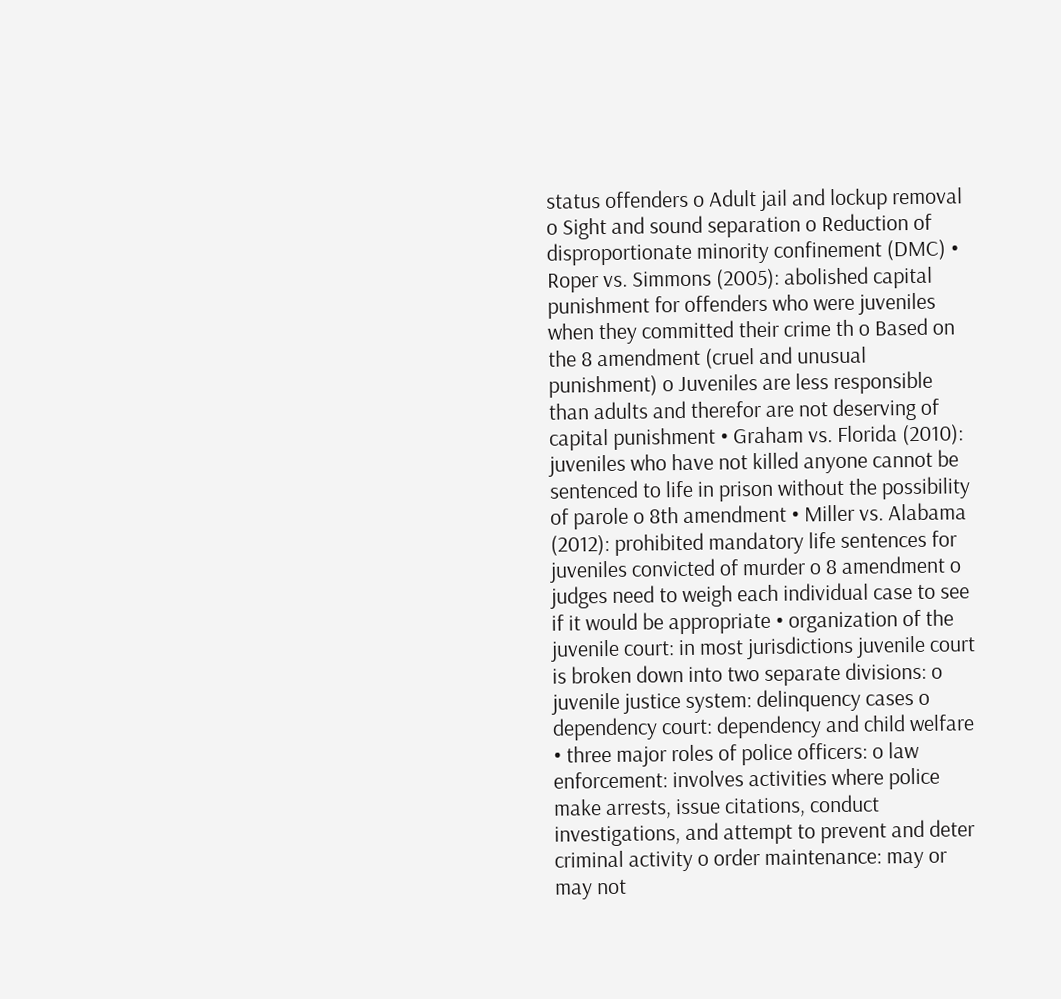status offenders o Adult jail and lockup removal o Sight and sound separation o Reduction of disproportionate minority confinement (DMC) • Roper vs. Simmons (2005): abolished capital punishment for offenders who were juveniles when they committed their crime th o Based on the 8 amendment (cruel and unusual punishment) o Juveniles are less responsible than adults and therefor are not deserving of capital punishment • Graham vs. Florida (2010): juveniles who have not killed anyone cannot be sentenced to life in prison without the possibility of parole o 8th amendment • Miller vs. Alabama (2012): prohibited mandatory life sentences for juveniles convicted of murder o 8 amendment o judges need to weigh each individual case to see if it would be appropriate • organization of the juvenile court: in most jurisdictions juvenile court is broken down into two separate divisions: o juvenile justice system: delinquency cases o dependency court: dependency and child welfare • three major roles of police officers: o law enforcement: involves activities where police make arrests, issue citations, conduct investigations, and attempt to prevent and deter criminal activity o order maintenance: may or may not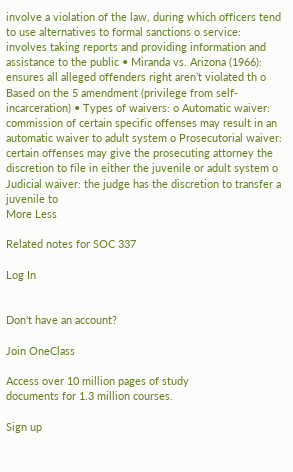involve a violation of the law, during which officers tend to use alternatives to formal sanctions o service: involves taking reports and providing information and assistance to the public • Miranda vs. Arizona (1966): ensures all alleged offenders right aren’t violated th o Based on the 5 amendment (privilege from self-incarceration) • Types of waivers: o Automatic waiver: commission of certain specific offenses may result in an automatic waiver to adult system o Prosecutorial waiver: certain offenses may give the prosecuting attorney the discretion to file in either the juvenile or adult system o Judicial waiver: the judge has the discretion to transfer a juvenile to
More Less

Related notes for SOC 337

Log In


Don't have an account?

Join OneClass

Access over 10 million pages of study
documents for 1.3 million courses.

Sign up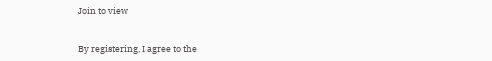Join to view


By registering, I agree to the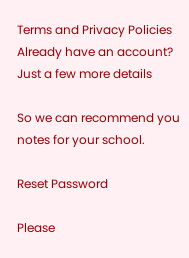Terms and Privacy Policies
Already have an account?
Just a few more details

So we can recommend you notes for your school.

Reset Password

Please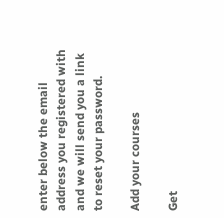enter below the email address you registered with and we will send you a link to reset your password.

Add your courses

Get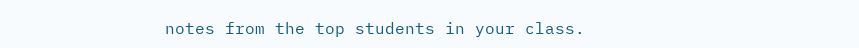notes from the top students in your class.